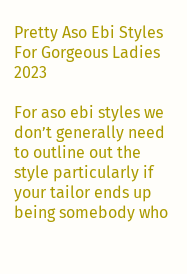Pretty Aso Ebi Styles For Gorgeous Ladies 2023

For aso ebi styles we don’t generally need to outline out the style particularly if your tailor ends up being somebody who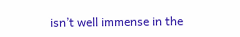isn’t well immense in the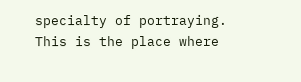specialty of portraying. This is the place where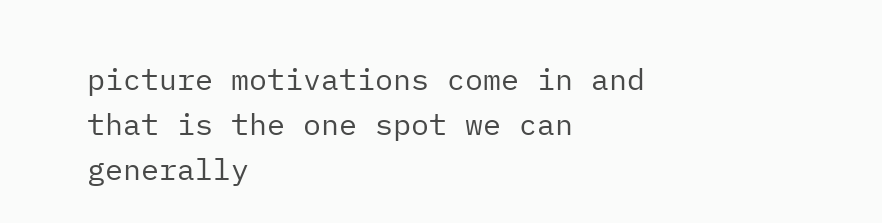picture motivations come in and that is the one spot we can generally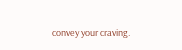convey your craving.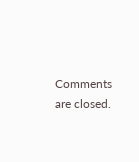Comments are closed.